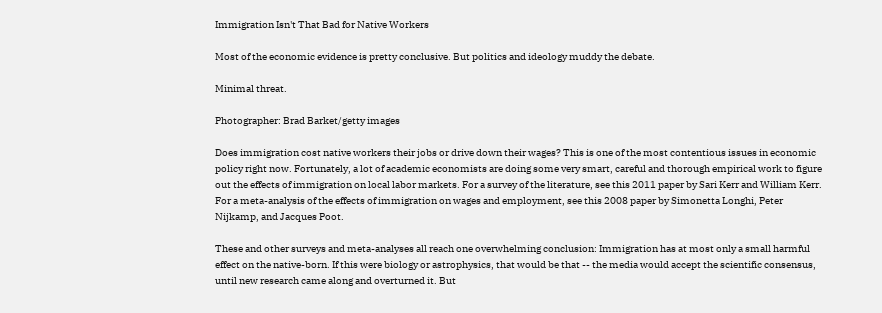Immigration Isn't That Bad for Native Workers

Most of the economic evidence is pretty conclusive. But politics and ideology muddy the debate.

Minimal threat.

Photographer: Brad Barket/getty images

Does immigration cost native workers their jobs or drive down their wages? This is one of the most contentious issues in economic policy right now. Fortunately, a lot of academic economists are doing some very smart, careful and thorough empirical work to figure out the effects of immigration on local labor markets. For a survey of the literature, see this 2011 paper by Sari Kerr and William Kerr. For a meta-analysis of the effects of immigration on wages and employment, see this 2008 paper by Simonetta Longhi, Peter Nijkamp, and Jacques Poot.

These and other surveys and meta-analyses all reach one overwhelming conclusion: Immigration has at most only a small harmful effect on the native-born. If this were biology or astrophysics, that would be that -- the media would accept the scientific consensus, until new research came along and overturned it. But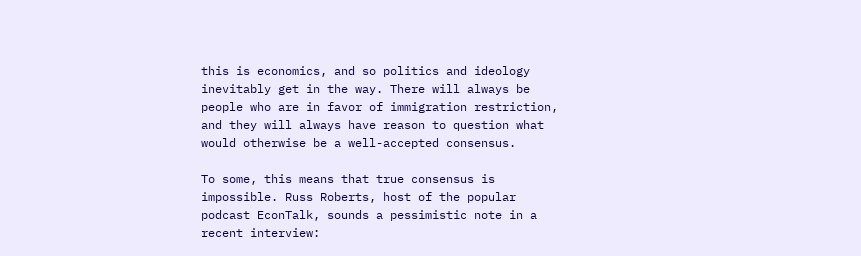this is economics, and so politics and ideology inevitably get in the way. There will always be people who are in favor of immigration restriction, and they will always have reason to question what would otherwise be a well-accepted consensus.

To some, this means that true consensus is impossible. Russ Roberts, host of the popular podcast EconTalk, sounds a pessimistic note in a recent interview: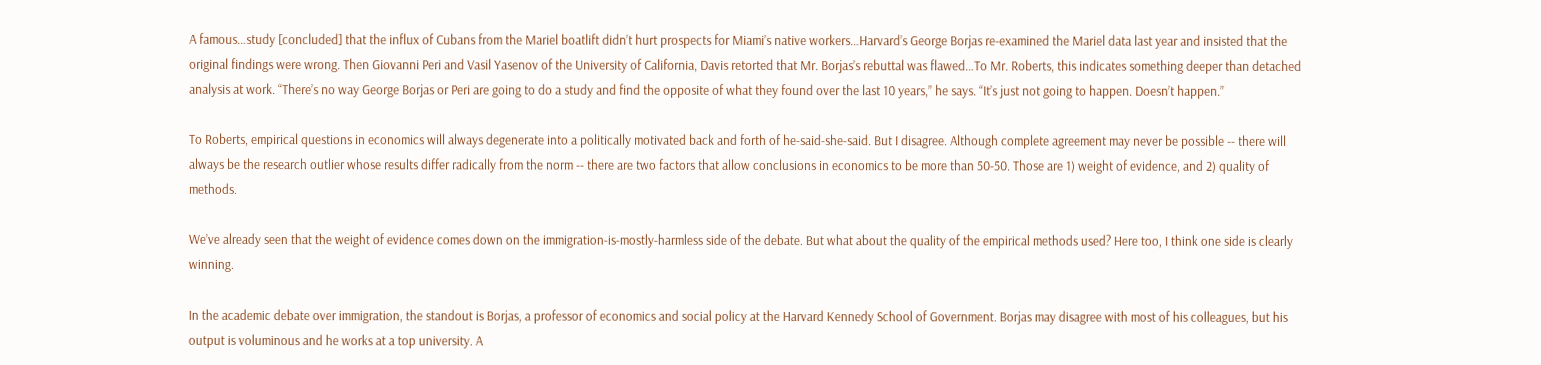A famous…study [concluded] that the influx of Cubans from the Mariel boatlift didn’t hurt prospects for Miami’s native workers…Harvard’s George Borjas re-examined the Mariel data last year and insisted that the original findings were wrong. Then Giovanni Peri and Vasil Yasenov of the University of California, Davis retorted that Mr. Borjas’s rebuttal was flawed…To Mr. Roberts, this indicates something deeper than detached analysis at work. “There’s no way George Borjas or Peri are going to do a study and find the opposite of what they found over the last 10 years,” he says. “It’s just not going to happen. Doesn’t happen.”

To Roberts, empirical questions in economics will always degenerate into a politically motivated back and forth of he-said-she-said. But I disagree. Although complete agreement may never be possible -- there will always be the research outlier whose results differ radically from the norm -- there are two factors that allow conclusions in economics to be more than 50-50. Those are 1) weight of evidence, and 2) quality of methods.

We’ve already seen that the weight of evidence comes down on the immigration-is-mostly-harmless side of the debate. But what about the quality of the empirical methods used? Here too, I think one side is clearly winning.

In the academic debate over immigration, the standout is Borjas, a professor of economics and social policy at the Harvard Kennedy School of Government. Borjas may disagree with most of his colleagues, but his output is voluminous and he works at a top university. A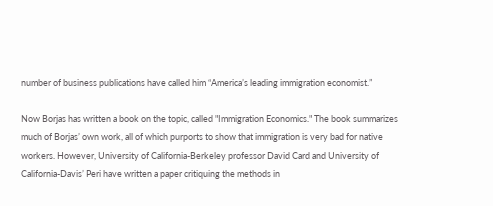number of business publications have called him “America’s leading immigration economist.”

Now Borjas has written a book on the topic, called "Immigration Economics." The book summarizes much of Borjas’ own work, all of which purports to show that immigration is very bad for native workers. However, University of California-Berkeley professor David Card and University of California-Davis’ Peri have written a paper critiquing the methods in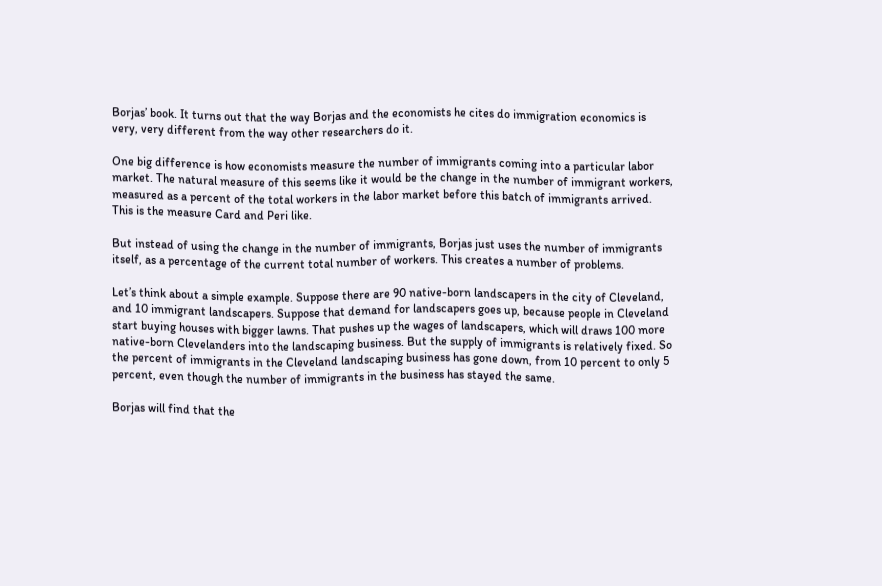Borjas’ book. It turns out that the way Borjas and the economists he cites do immigration economics is very, very different from the way other researchers do it.

One big difference is how economists measure the number of immigrants coming into a particular labor market. The natural measure of this seems like it would be the change in the number of immigrant workers, measured as a percent of the total workers in the labor market before this batch of immigrants arrived. This is the measure Card and Peri like.

But instead of using the change in the number of immigrants, Borjas just uses the number of immigrants itself, as a percentage of the current total number of workers. This creates a number of problems.

Let’s think about a simple example. Suppose there are 90 native-born landscapers in the city of Cleveland, and 10 immigrant landscapers. Suppose that demand for landscapers goes up, because people in Cleveland start buying houses with bigger lawns. That pushes up the wages of landscapers, which will draws 100 more native-born Clevelanders into the landscaping business. But the supply of immigrants is relatively fixed. So the percent of immigrants in the Cleveland landscaping business has gone down, from 10 percent to only 5 percent, even though the number of immigrants in the business has stayed the same.

Borjas will find that the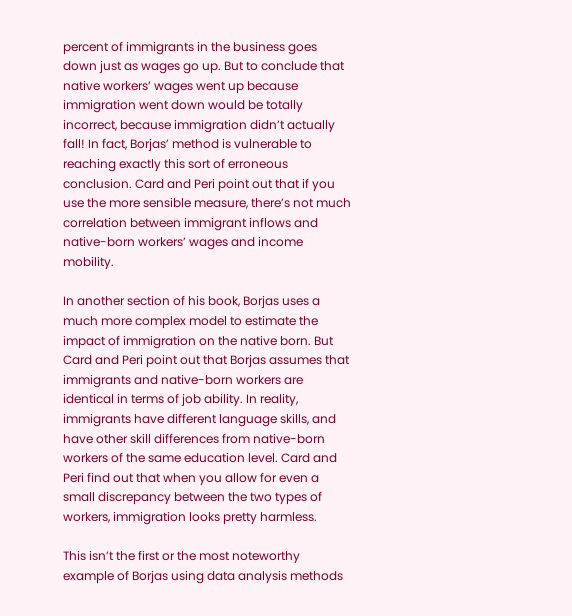percent of immigrants in the business goes down just as wages go up. But to conclude that native workers’ wages went up because immigration went down would be totally incorrect, because immigration didn’t actually fall! In fact, Borjas’ method is vulnerable to reaching exactly this sort of erroneous conclusion. Card and Peri point out that if you use the more sensible measure, there’s not much correlation between immigrant inflows and native-born workers’ wages and income mobility.

In another section of his book, Borjas uses a much more complex model to estimate the impact of immigration on the native born. But Card and Peri point out that Borjas assumes that immigrants and native-born workers are identical in terms of job ability. In reality, immigrants have different language skills, and have other skill differences from native-born workers of the same education level. Card and Peri find out that when you allow for even a small discrepancy between the two types of workers, immigration looks pretty harmless.

This isn’t the first or the most noteworthy example of Borjas using data analysis methods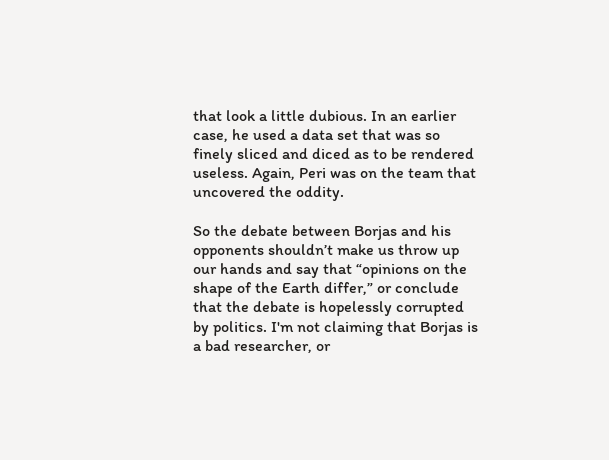that look a little dubious. In an earlier case, he used a data set that was so finely sliced and diced as to be rendered useless. Again, Peri was on the team that uncovered the oddity.

So the debate between Borjas and his opponents shouldn’t make us throw up our hands and say that “opinions on the shape of the Earth differ,” or conclude that the debate is hopelessly corrupted by politics. I'm not claiming that Borjas is a bad researcher, or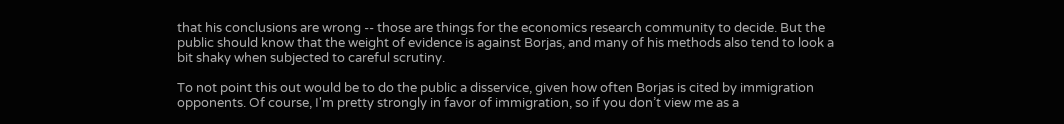that his conclusions are wrong -- those are things for the economics research community to decide. But the public should know that the weight of evidence is against Borjas, and many of his methods also tend to look a bit shaky when subjected to careful scrutiny.

To not point this out would be to do the public a disservice, given how often Borjas is cited by immigration opponents. Of course, I'm pretty strongly in favor of immigration, so if you don’t view me as a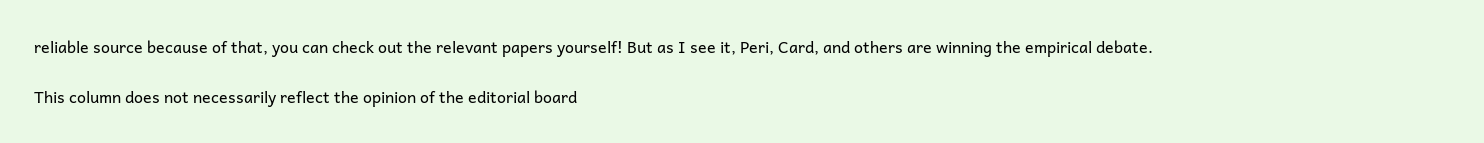reliable source because of that, you can check out the relevant papers yourself! But as I see it, Peri, Card, and others are winning the empirical debate.

This column does not necessarily reflect the opinion of the editorial board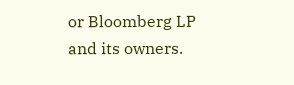or Bloomberg LP and its owners.